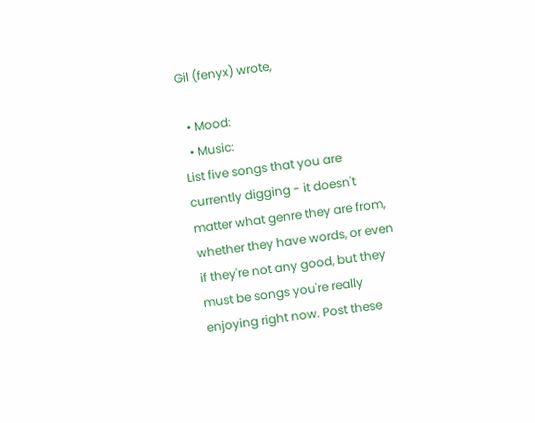Gil (fenyx) wrote,

  • Mood:
  • Music:
List five songs that you are currently digging - it doesn't matter what genre they are from, whether they have words, or even if they're not any good, but they must be songs you're really enjoying right now. Post these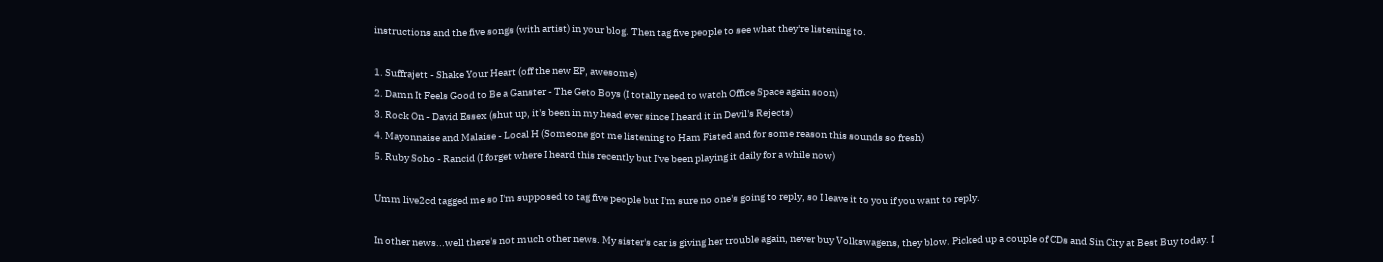instructions and the five songs (with artist) in your blog. Then tag five people to see what they're listening to.

1. Suffrajett - Shake Your Heart (off the new EP, awesome)
2. Damn It Feels Good to Be a Ganster - The Geto Boys (I totally need to watch Office Space again soon)
3. Rock On - David Essex (shut up, it's been in my head ever since I heard it in Devil's Rejects)
4. Mayonnaise and Malaise - Local H (Someone got me listening to Ham Fisted and for some reason this sounds so fresh)
5. Ruby Soho - Rancid (I forget where I heard this recently but I've been playing it daily for a while now)

Umm live2cd tagged me so I'm supposed to tag five people but I'm sure no one's going to reply, so I leave it to you if you want to reply.

In other news...well there's not much other news. My sister's car is giving her trouble again, never buy Volkswagens, they blow. Picked up a couple of CDs and Sin City at Best Buy today. I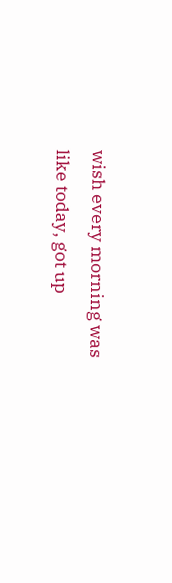wish every morning was like today, got up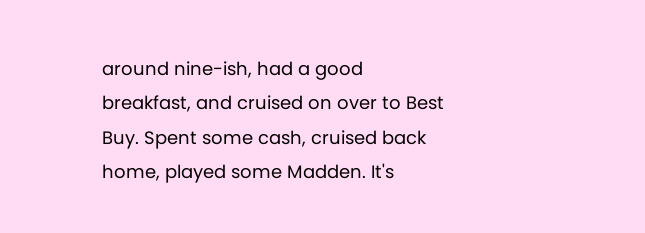around nine-ish, had a good breakfast, and cruised on over to Best Buy. Spent some cash, cruised back home, played some Madden. It's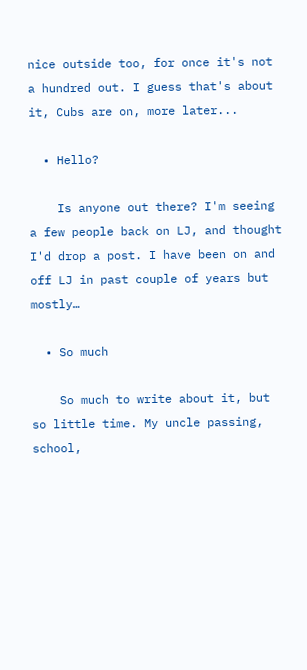nice outside too, for once it's not a hundred out. I guess that's about it, Cubs are on, more later...

  • Hello?

    Is anyone out there? I'm seeing a few people back on LJ, and thought I'd drop a post. I have been on and off LJ in past couple of years but mostly…

  • So much

    So much to write about it, but so little time. My uncle passing, school,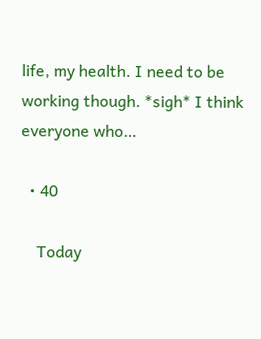life, my health. I need to be working though. *sigh* I think everyone who…

  • 40

    Today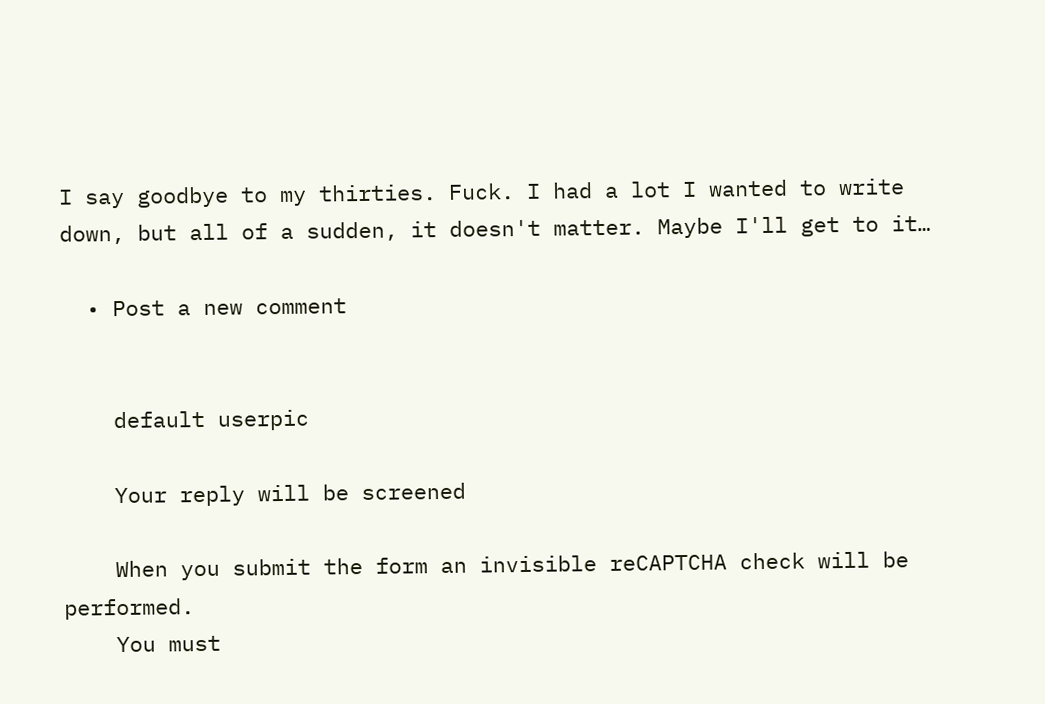I say goodbye to my thirties. Fuck. I had a lot I wanted to write down, but all of a sudden, it doesn't matter. Maybe I'll get to it…

  • Post a new comment


    default userpic

    Your reply will be screened

    When you submit the form an invisible reCAPTCHA check will be performed.
    You must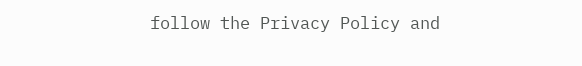follow the Privacy Policy and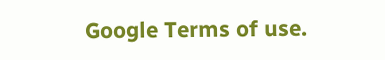Google Terms of use.